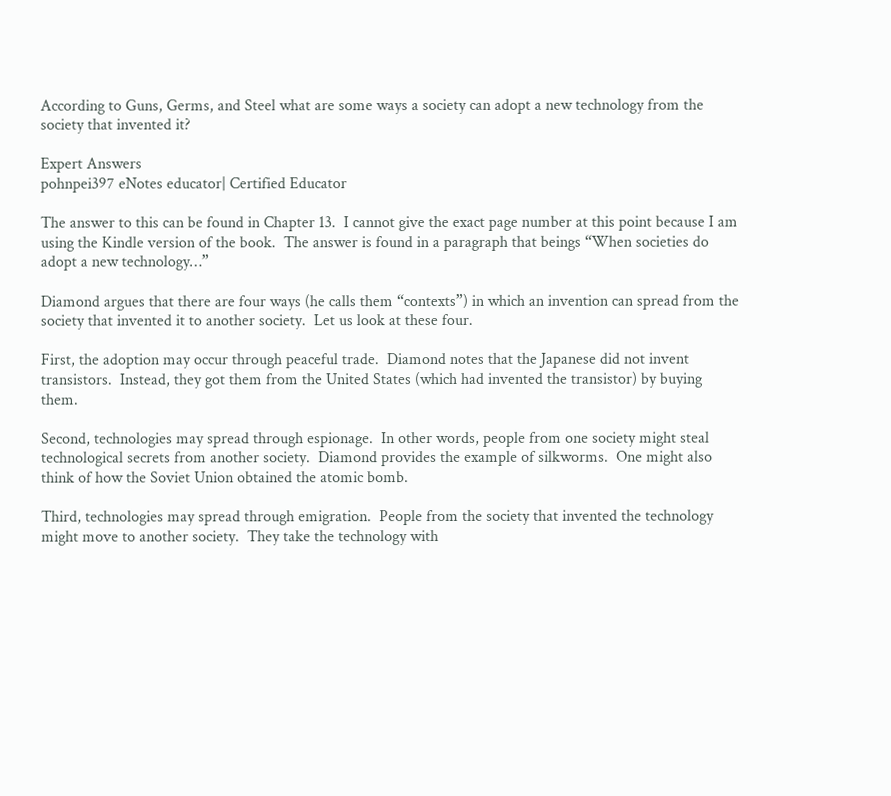According to Guns, Germs, and Steel what are some ways a society can adopt a new technology from the society that invented it?

Expert Answers
pohnpei397 eNotes educator| Certified Educator

The answer to this can be found in Chapter 13.  I cannot give the exact page number at this point because I am using the Kindle version of the book.  The answer is found in a paragraph that beings “When societies do adopt a new technology…”

Diamond argues that there are four ways (he calls them “contexts”) in which an invention can spread from the society that invented it to another society.  Let us look at these four.

First, the adoption may occur through peaceful trade.  Diamond notes that the Japanese did not invent transistors.  Instead, they got them from the United States (which had invented the transistor) by buying them.

Second, technologies may spread through espionage.  In other words, people from one society might steal technological secrets from another society.  Diamond provides the example of silkworms.  One might also think of how the Soviet Union obtained the atomic bomb.

Third, technologies may spread through emigration.  People from the society that invented the technology might move to another society.  They take the technology with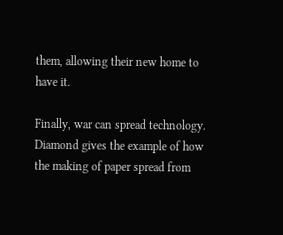them, allowing their new home to have it.

Finally, war can spread technology.  Diamond gives the example of how the making of paper spread from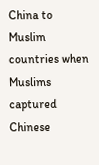China to Muslim countries when Muslims captured Chinese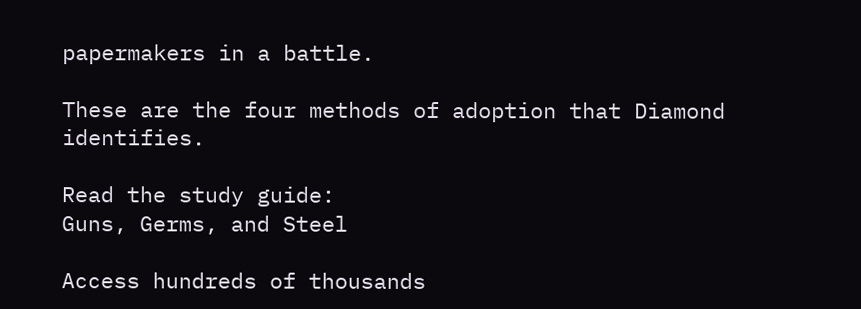papermakers in a battle.

These are the four methods of adoption that Diamond identifies.

Read the study guide:
Guns, Germs, and Steel

Access hundreds of thousands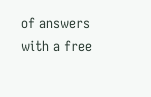of answers with a free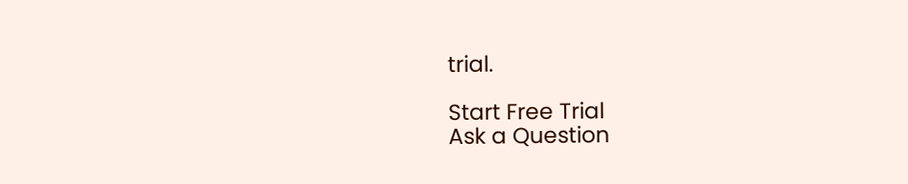trial.

Start Free Trial
Ask a Question